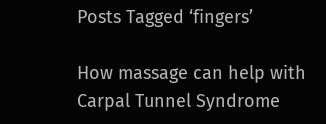Posts Tagged ‘fingers’

How massage can help with Carpal Tunnel Syndrome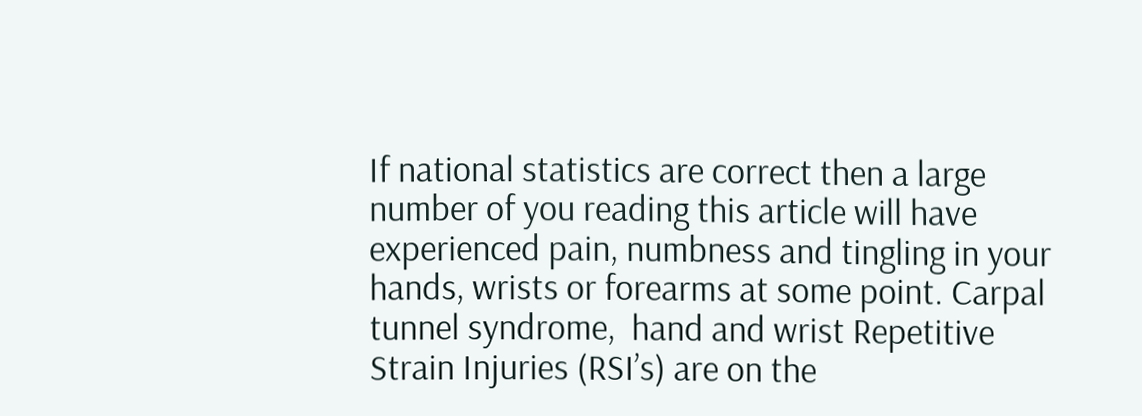If national statistics are correct then a large number of you reading this article will have experienced pain, numbness and tingling in your hands, wrists or forearms at some point. Carpal tunnel syndrome,  hand and wrist Repetitive Strain Injuries (RSI’s) are on the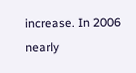increase. In 2006 nearly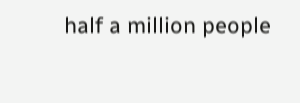half a million people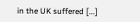in the UK suffered [...]